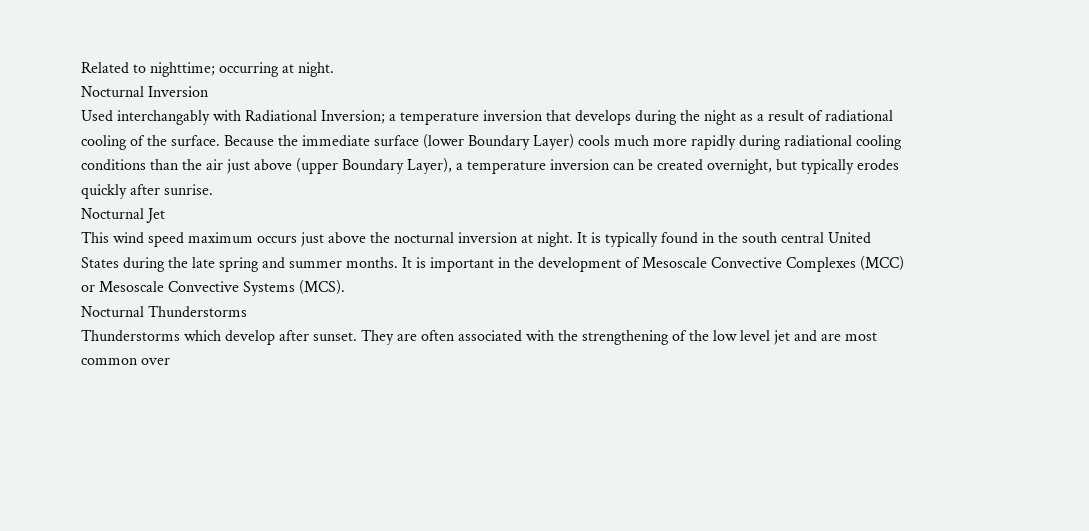Related to nighttime; occurring at night.
Nocturnal Inversion
Used interchangably with Radiational Inversion; a temperature inversion that develops during the night as a result of radiational cooling of the surface. Because the immediate surface (lower Boundary Layer) cools much more rapidly during radiational cooling conditions than the air just above (upper Boundary Layer), a temperature inversion can be created overnight, but typically erodes quickly after sunrise.
Nocturnal Jet
This wind speed maximum occurs just above the nocturnal inversion at night. It is typically found in the south central United States during the late spring and summer months. It is important in the development of Mesoscale Convective Complexes (MCC) or Mesoscale Convective Systems (MCS).
Nocturnal Thunderstorms
Thunderstorms which develop after sunset. They are often associated with the strengthening of the low level jet and are most common over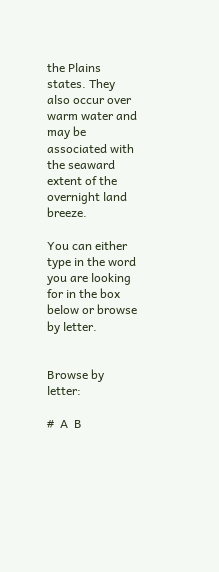the Plains states. They also occur over warm water and may be associated with the seaward extent of the overnight land breeze.

You can either type in the word you are looking for in the box below or browse by letter.


Browse by letter:

#  A  B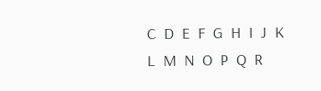C  D  E  F  G  H  I  J  K  L  M  N  O  P  Q  R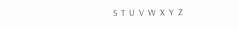S  T  U  V  W  X  Y  Z